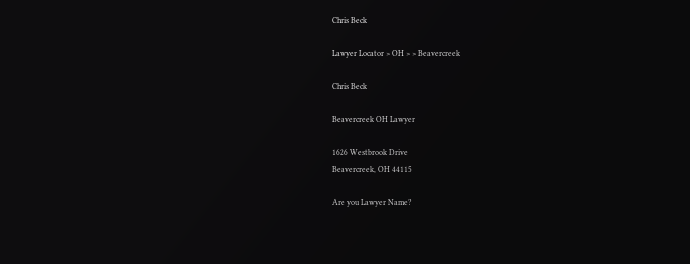Chris Beck

Lawyer Locator > OH > > Beavercreek

Chris Beck

Beavercreek OH Lawyer

1626 Westbrook Drive
Beavercreek, OH 44115

Are you Lawyer Name?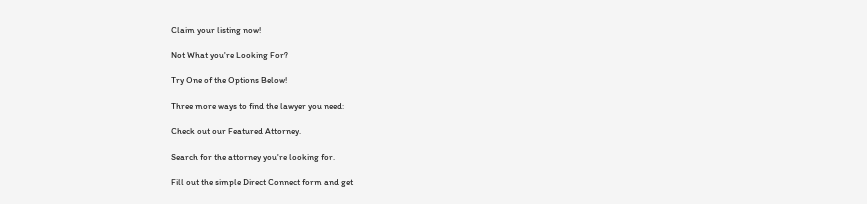Claim your listing now!

Not What you're Looking For?

Try One of the Options Below!

Three more ways to find the lawyer you need:

Check out our Featured Attorney.

Search for the attorney you're looking for.

Fill out the simple Direct Connect form and get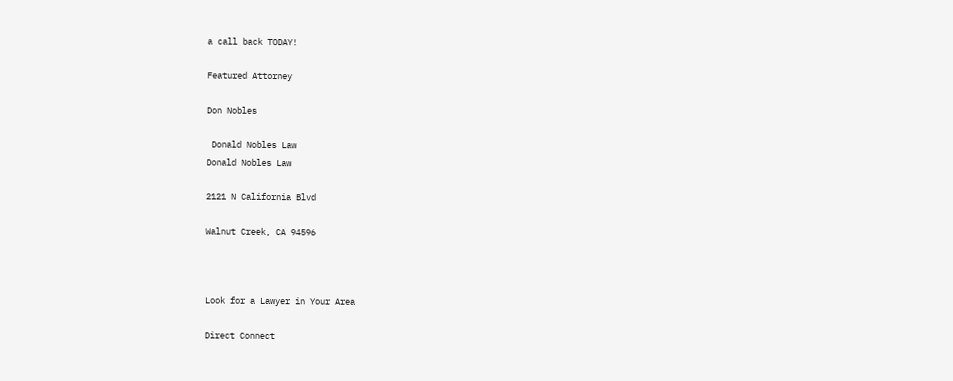a call back TODAY!

Featured Attorney

Don Nobles

 Donald Nobles Law
Donald Nobles Law

2121 N California Blvd

Walnut Creek, CA 94596



Look for a Lawyer in Your Area

Direct Connect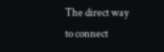The direct way to connect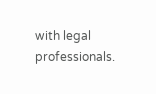with legal professionals.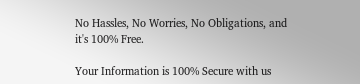No Hassles, No Worries, No Obligations, and it's 100% Free.

Your Information is 100% Secure with us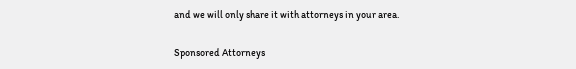and we will only share it with attorneys in your area.

Sponsored Attorneys